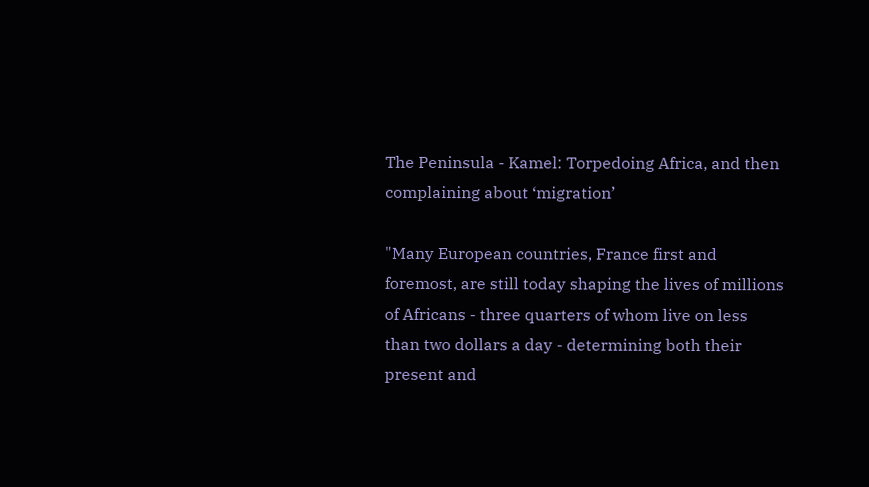The Peninsula - Kamel: Torpedoing Africa, and then complaining about ‘migration’

"Many European countries, France first and foremost, are still today shaping the lives of millions of Africans - three quarters of whom live on less than two dollars a day - determining both their present and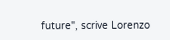future", scrive Lorenzo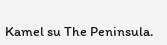Kamel su The Peninsula.